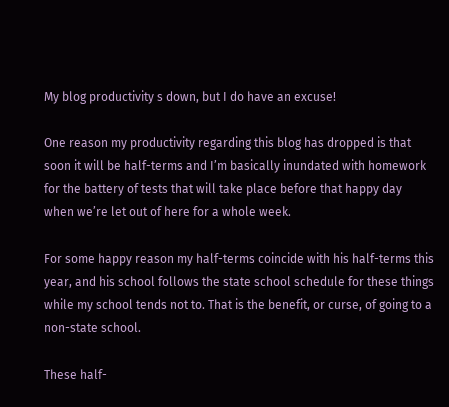My blog productivity s down, but I do have an excuse!

One reason my productivity regarding this blog has dropped is that soon it will be half-terms and I’m basically inundated with homework for the battery of tests that will take place before that happy day when we’re let out of here for a whole week.

For some happy reason my half-terms coincide with his half-terms this year, and his school follows the state school schedule for these things while my school tends not to. That is the benefit, or curse, of going to a non-state school.

These half-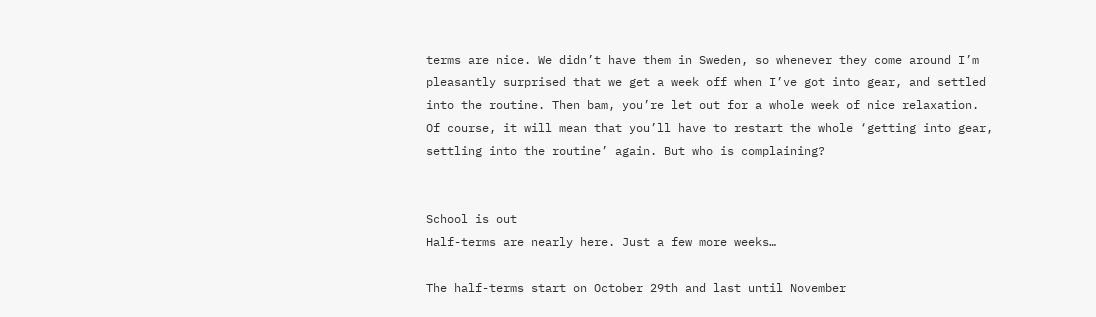terms are nice. We didn’t have them in Sweden, so whenever they come around I’m pleasantly surprised that we get a week off when I’ve got into gear, and settled into the routine. Then bam, you’re let out for a whole week of nice relaxation. Of course, it will mean that you’ll have to restart the whole ‘getting into gear, settling into the routine’ again. But who is complaining?


School is out
Half-terms are nearly here. Just a few more weeks…

The half-terms start on October 29th and last until November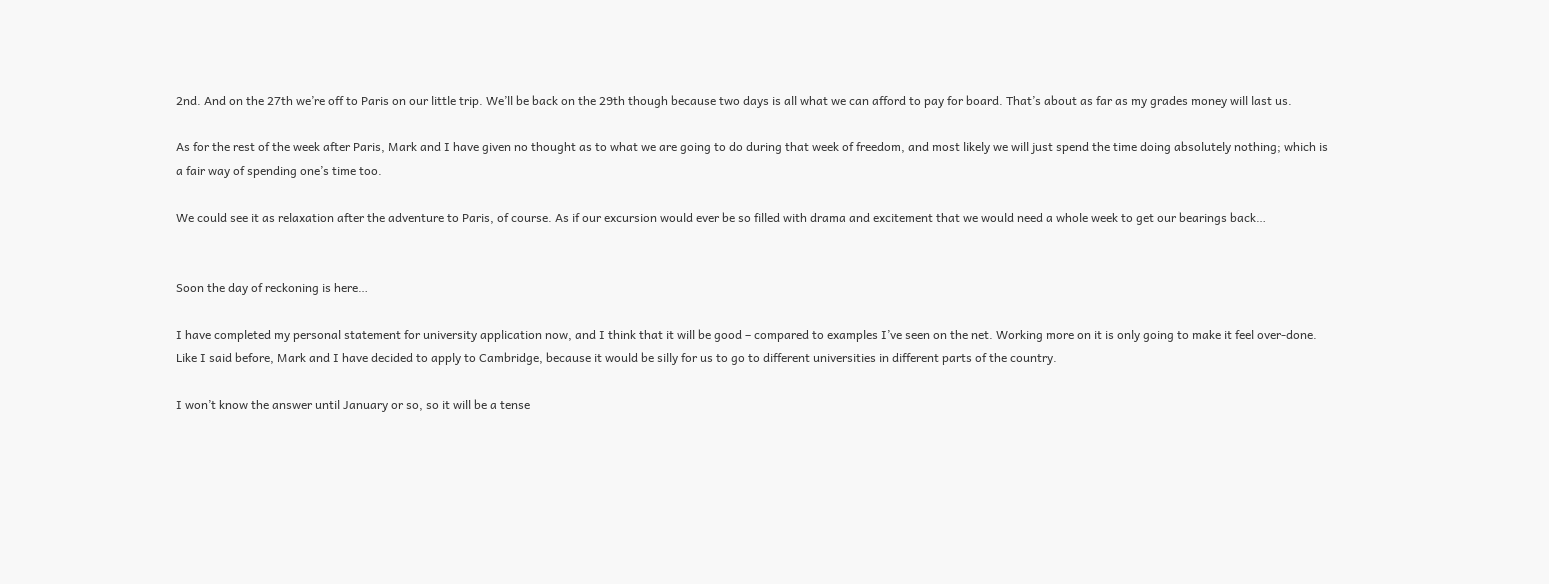2nd. And on the 27th we’re off to Paris on our little trip. We’ll be back on the 29th though because two days is all what we can afford to pay for board. That’s about as far as my grades money will last us.

As for the rest of the week after Paris, Mark and I have given no thought as to what we are going to do during that week of freedom, and most likely we will just spend the time doing absolutely nothing; which is a fair way of spending one’s time too.

We could see it as relaxation after the adventure to Paris, of course. As if our excursion would ever be so filled with drama and excitement that we would need a whole week to get our bearings back…


Soon the day of reckoning is here…

I have completed my personal statement for university application now, and I think that it will be good – compared to examples I’ve seen on the net. Working more on it is only going to make it feel over-done. Like I said before, Mark and I have decided to apply to Cambridge, because it would be silly for us to go to different universities in different parts of the country.

I won’t know the answer until January or so, so it will be a tense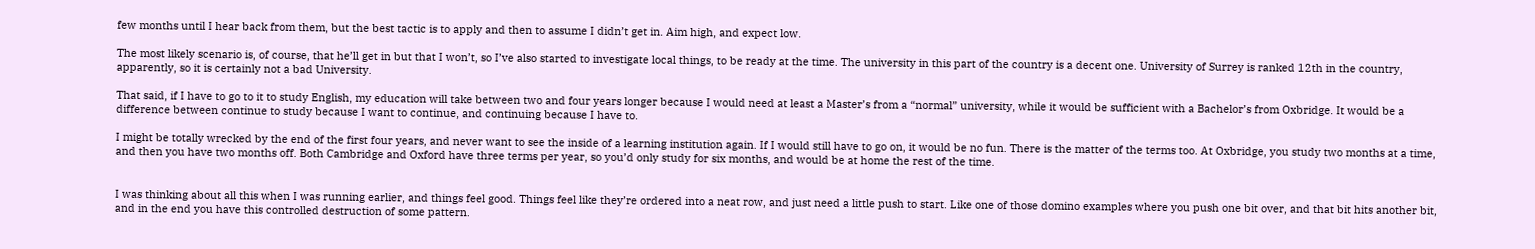few months until I hear back from them, but the best tactic is to apply and then to assume I didn’t get in. Aim high, and expect low.

The most likely scenario is, of course, that he’ll get in but that I won’t, so I’ve also started to investigate local things, to be ready at the time. The university in this part of the country is a decent one. University of Surrey is ranked 12th in the country, apparently, so it is certainly not a bad University.

That said, if I have to go to it to study English, my education will take between two and four years longer because I would need at least a Master’s from a “normal” university, while it would be sufficient with a Bachelor’s from Oxbridge. It would be a difference between continue to study because I want to continue, and continuing because I have to.

I might be totally wrecked by the end of the first four years, and never want to see the inside of a learning institution again. If I would still have to go on, it would be no fun. There is the matter of the terms too. At Oxbridge, you study two months at a time, and then you have two months off. Both Cambridge and Oxford have three terms per year, so you’d only study for six months, and would be at home the rest of the time.


I was thinking about all this when I was running earlier, and things feel good. Things feel like they’re ordered into a neat row, and just need a little push to start. Like one of those domino examples where you push one bit over, and that bit hits another bit, and in the end you have this controlled destruction of some pattern.